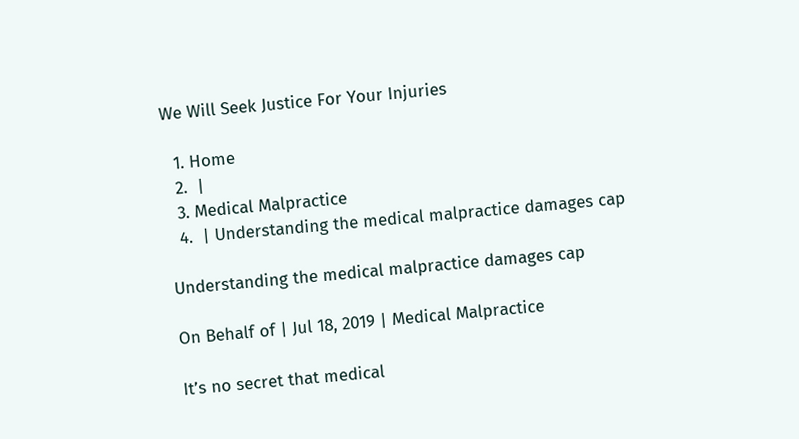We Will Seek Justice For Your Injuries

  1. Home
  2.  |
  3. Medical Malpractice
  4.  | Understanding the medical malpractice damages cap

Understanding the medical malpractice damages cap

On Behalf of | Jul 18, 2019 | Medical Malpractice

It’s no secret that medical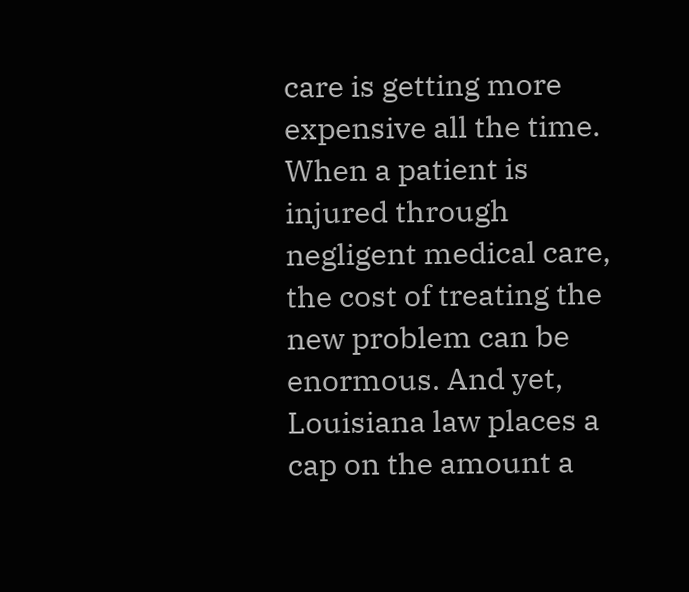care is getting more expensive all the time. When a patient is injured through negligent medical care, the cost of treating the new problem can be enormous. And yet, Louisiana law places a cap on the amount a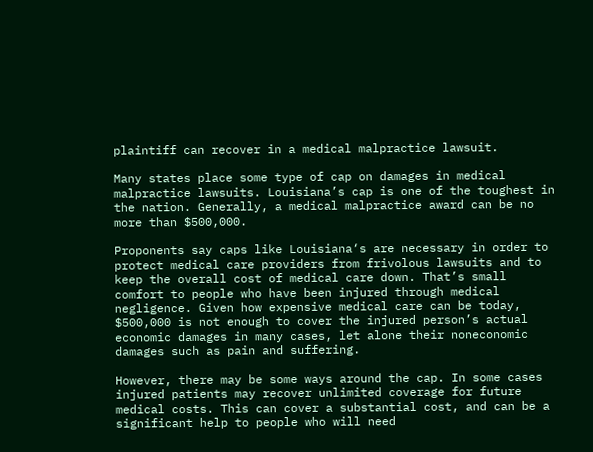plaintiff can recover in a medical malpractice lawsuit.

Many states place some type of cap on damages in medical malpractice lawsuits. Louisiana’s cap is one of the toughest in the nation. Generally, a medical malpractice award can be no more than $500,000.

Proponents say caps like Louisiana‘s are necessary in order to protect medical care providers from frivolous lawsuits and to keep the overall cost of medical care down. That’s small comfort to people who have been injured through medical negligence. Given how expensive medical care can be today, $500,000 is not enough to cover the injured person’s actual economic damages in many cases, let alone their noneconomic damages such as pain and suffering.

However, there may be some ways around the cap. In some cases injured patients may recover unlimited coverage for future medical costs. This can cover a substantial cost, and can be a significant help to people who will need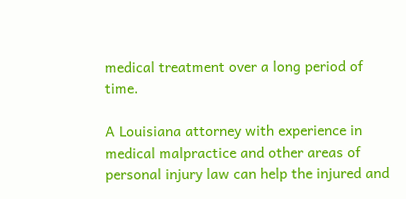medical treatment over a long period of time.

A Louisiana attorney with experience in medical malpractice and other areas of personal injury law can help the injured and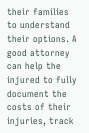their families to understand their options. A good attorney can help the injured to fully document the costs of their injuries, track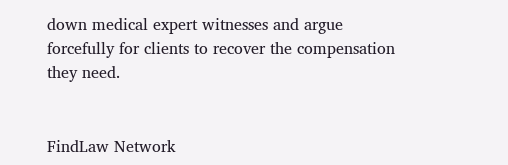down medical expert witnesses and argue forcefully for clients to recover the compensation they need.


FindLaw Network